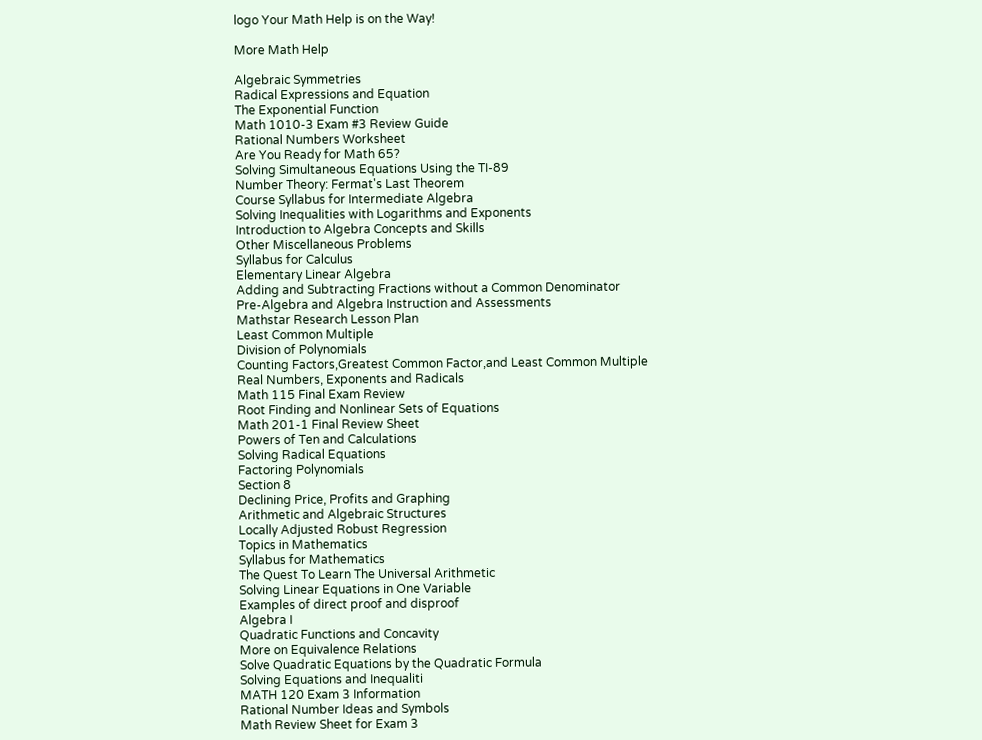logo Your Math Help is on the Way!

More Math Help

Algebraic Symmetries
Radical Expressions and Equation
The Exponential Function
Math 1010-3 Exam #3 Review Guide
Rational Numbers Worksheet
Are You Ready for Math 65?
Solving Simultaneous Equations Using the TI-89
Number Theory: Fermat's Last Theorem
Course Syllabus for Intermediate Algebra
Solving Inequalities with Logarithms and Exponents
Introduction to Algebra Concepts and Skills
Other Miscellaneous Problems
Syllabus for Calculus
Elementary Linear Algebra
Adding and Subtracting Fractions without a Common Denominator
Pre-Algebra and Algebra Instruction and Assessments
Mathstar Research Lesson Plan
Least Common Multiple
Division of Polynomials
Counting Factors,Greatest Common Factor,and Least Common Multiple
Real Numbers, Exponents and Radicals
Math 115 Final Exam Review
Root Finding and Nonlinear Sets of Equations
Math 201-1 Final Review Sheet
Powers of Ten and Calculations
Solving Radical Equations
Factoring Polynomials
Section 8
Declining Price, Profits and Graphing
Arithmetic and Algebraic Structures
Locally Adjusted Robust Regression
Topics in Mathematics
Syllabus for Mathematics
The Quest To Learn The Universal Arithmetic
Solving Linear Equations in One Variable
Examples of direct proof and disproof
Algebra I
Quadratic Functions and Concavity
More on Equivalence Relations
Solve Quadratic Equations by the Quadratic Formula
Solving Equations and Inequaliti
MATH 120 Exam 3 Information
Rational Number Ideas and Symbols
Math Review Sheet for Exam 3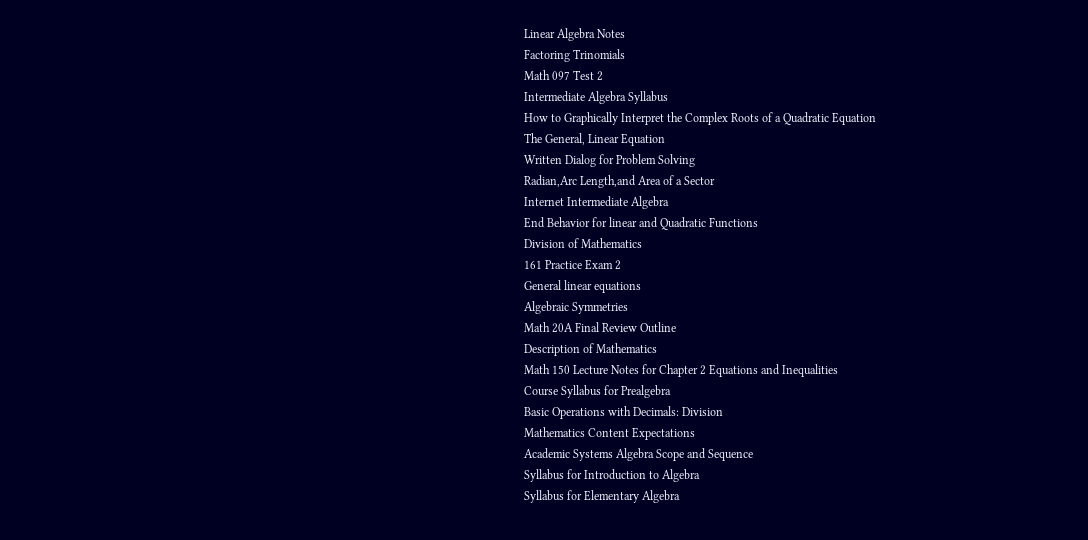Linear Algebra Notes
Factoring Trinomials
Math 097 Test 2
Intermediate Algebra Syllabus
How to Graphically Interpret the Complex Roots of a Quadratic Equation
The General, Linear Equation
Written Dialog for Problem Solving
Radian,Arc Length,and Area of a Sector
Internet Intermediate Algebra
End Behavior for linear and Quadratic Functions
Division of Mathematics
161 Practice Exam 2
General linear equations
Algebraic Symmetries
Math 20A Final Review Outline
Description of Mathematics
Math 150 Lecture Notes for Chapter 2 Equations and Inequalities
Course Syllabus for Prealgebra
Basic Operations with Decimals: Division
Mathematics Content Expectations
Academic Systems Algebra Scope and Sequence
Syllabus for Introduction to Algebra
Syllabus for Elementary Algebra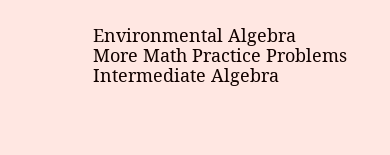Environmental Algebra
More Math Practice Problems
Intermediate Algebra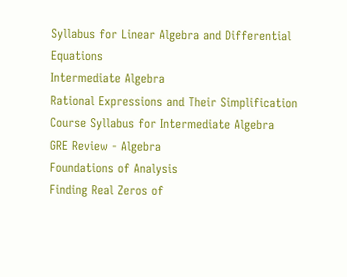Syllabus for Linear Algebra and Differential Equations
Intermediate Algebra
Rational Expressions and Their Simplification
Course Syllabus for Intermediate Algebra
GRE Review - Algebra
Foundations of Analysis
Finding Real Zeros of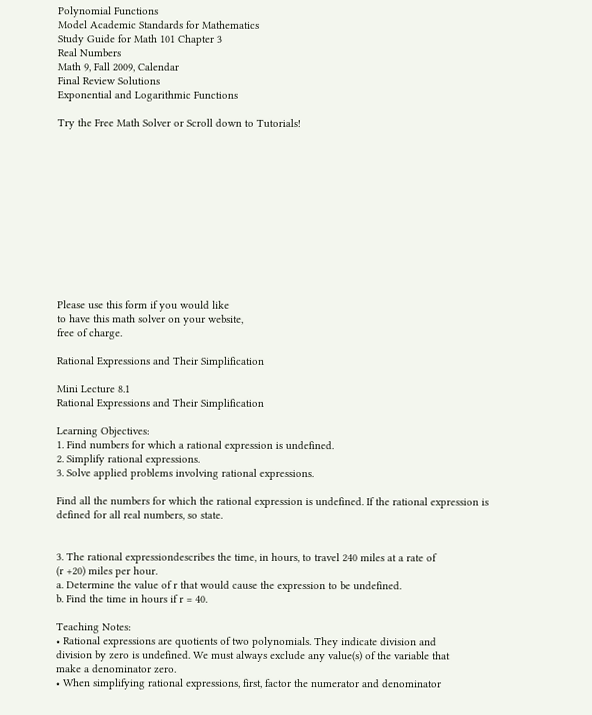Polynomial Functions
Model Academic Standards for Mathematics
Study Guide for Math 101 Chapter 3
Real Numbers
Math 9, Fall 2009, Calendar
Final Review Solutions
Exponential and Logarithmic Functions

Try the Free Math Solver or Scroll down to Tutorials!












Please use this form if you would like
to have this math solver on your website,
free of charge.

Rational Expressions and Their Simplification

Mini Lecture 8.1
Rational Expressions and Their Simplification

Learning Objectives:
1. Find numbers for which a rational expression is undefined.
2. Simplify rational expressions.
3. Solve applied problems involving rational expressions.

Find all the numbers for which the rational expression is undefined. If the rational expression is
defined for all real numbers, so state.


3. The rational expressiondescribes the time, in hours, to travel 240 miles at a rate of
(r +20) miles per hour.
a. Determine the value of r that would cause the expression to be undefined.
b. Find the time in hours if r = 40.

Teaching Notes:
• Rational expressions are quotients of two polynomials. They indicate division and
division by zero is undefined. We must always exclude any value(s) of the variable that
make a denominator zero.
• When simplifying rational expressions, first, factor the numerator and denominator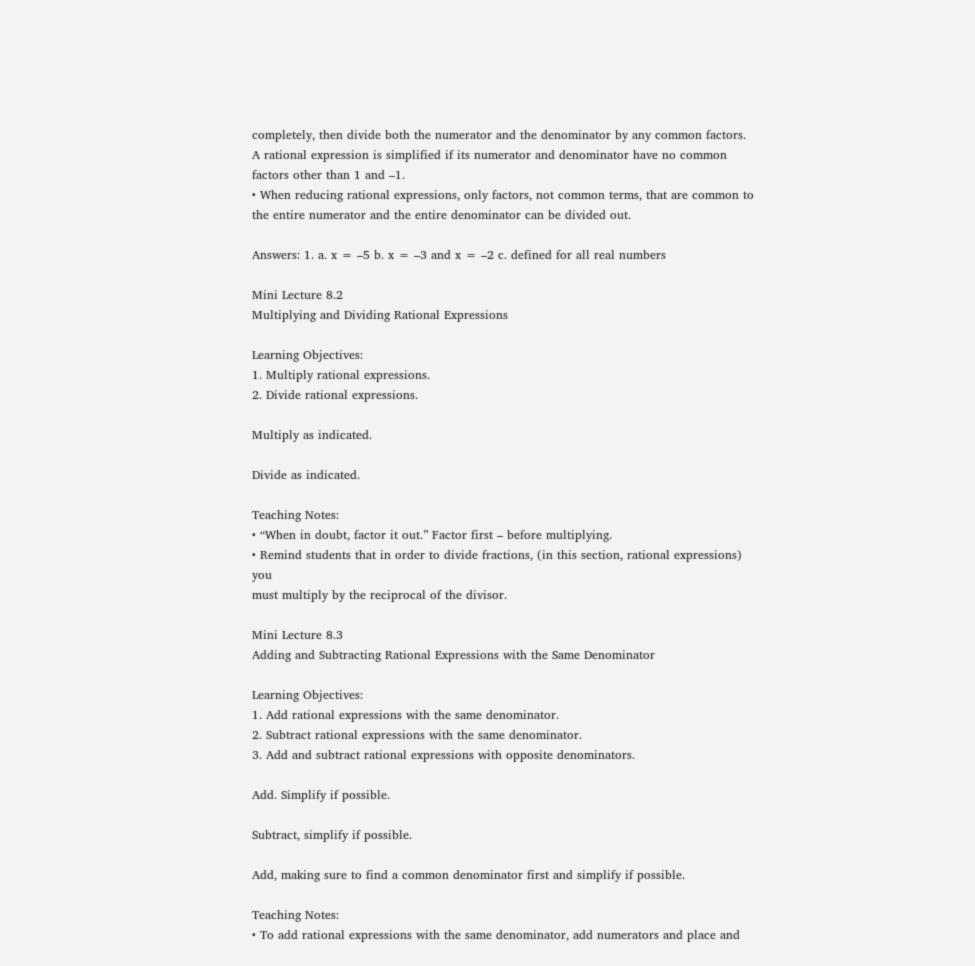completely, then divide both the numerator and the denominator by any common factors.
A rational expression is simplified if its numerator and denominator have no common
factors other than 1 and –1.
• When reducing rational expressions, only factors, not common terms, that are common to
the entire numerator and the entire denominator can be divided out.

Answers: 1. a. x = –5 b. x = –3 and x = –2 c. defined for all real numbers

Mini Lecture 8.2
Multiplying and Dividing Rational Expressions

Learning Objectives:
1. Multiply rational expressions.
2. Divide rational expressions.

Multiply as indicated.

Divide as indicated.

Teaching Notes:
• “When in doubt, factor it out.” Factor first – before multiplying.
• Remind students that in order to divide fractions, (in this section, rational expressions) you
must multiply by the reciprocal of the divisor.

Mini Lecture 8.3
Adding and Subtracting Rational Expressions with the Same Denominator

Learning Objectives:
1. Add rational expressions with the same denominator.
2. Subtract rational expressions with the same denominator.
3. Add and subtract rational expressions with opposite denominators.

Add. Simplify if possible.

Subtract, simplify if possible.

Add, making sure to find a common denominator first and simplify if possible.

Teaching Notes:
• To add rational expressions with the same denominator, add numerators and place and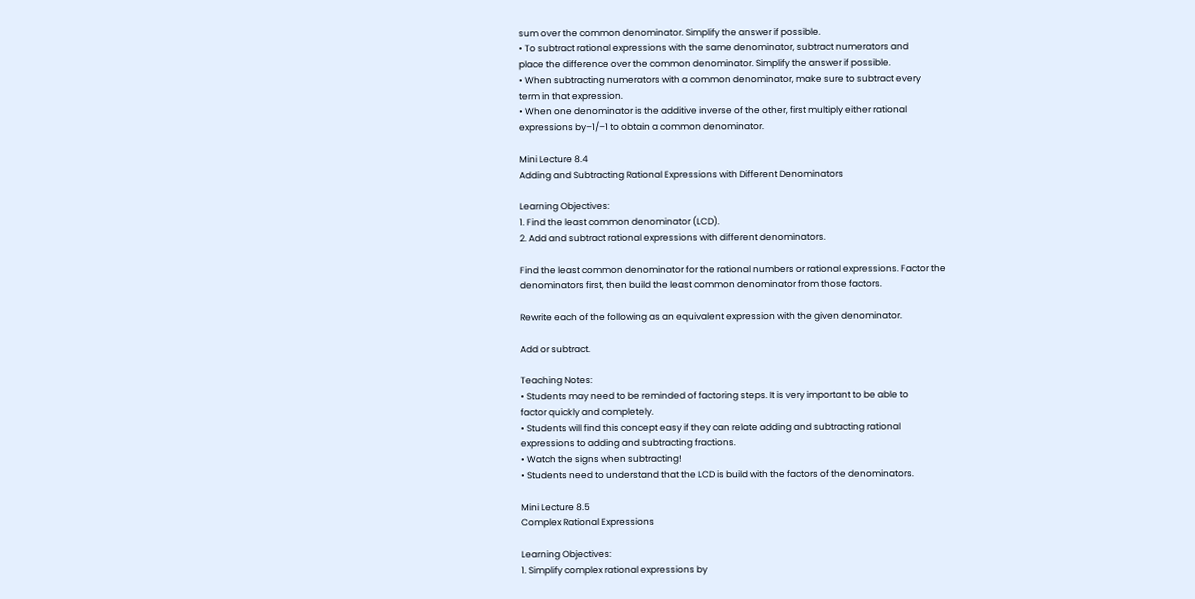sum over the common denominator. Simplify the answer if possible.
• To subtract rational expressions with the same denominator, subtract numerators and
place the difference over the common denominator. Simplify the answer if possible.
• When subtracting numerators with a common denominator, make sure to subtract every
term in that expression.
• When one denominator is the additive inverse of the other, first multiply either rational
expressions by–1/–1 to obtain a common denominator.

Mini Lecture 8.4
Adding and Subtracting Rational Expressions with Different Denominators

Learning Objectives:
1. Find the least common denominator (LCD).
2. Add and subtract rational expressions with different denominators.

Find the least common denominator for the rational numbers or rational expressions. Factor the
denominators first, then build the least common denominator from those factors.

Rewrite each of the following as an equivalent expression with the given denominator.

Add or subtract.

Teaching Notes:
• Students may need to be reminded of factoring steps. It is very important to be able to
factor quickly and completely.
• Students will find this concept easy if they can relate adding and subtracting rational
expressions to adding and subtracting fractions.
• Watch the signs when subtracting!
• Students need to understand that the LCD is build with the factors of the denominators.

Mini Lecture 8.5
Complex Rational Expressions

Learning Objectives:
1. Simplify complex rational expressions by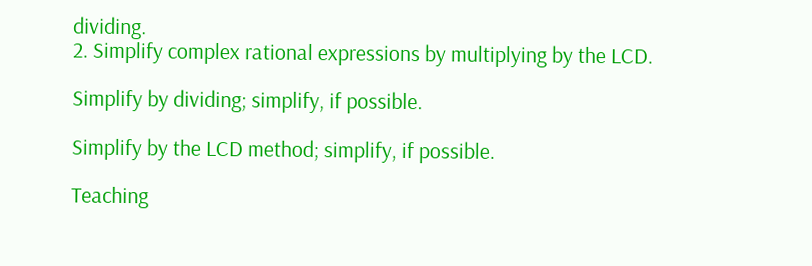dividing.
2. Simplify complex rational expressions by multiplying by the LCD.

Simplify by dividing; simplify, if possible.

Simplify by the LCD method; simplify, if possible.

Teaching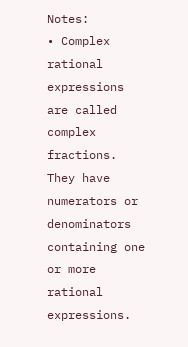Notes:
• Complex rational expressions are called complex fractions. They have numerators or
denominators containing one or more rational expressions.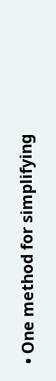• One method for simplifying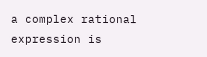a complex rational expression is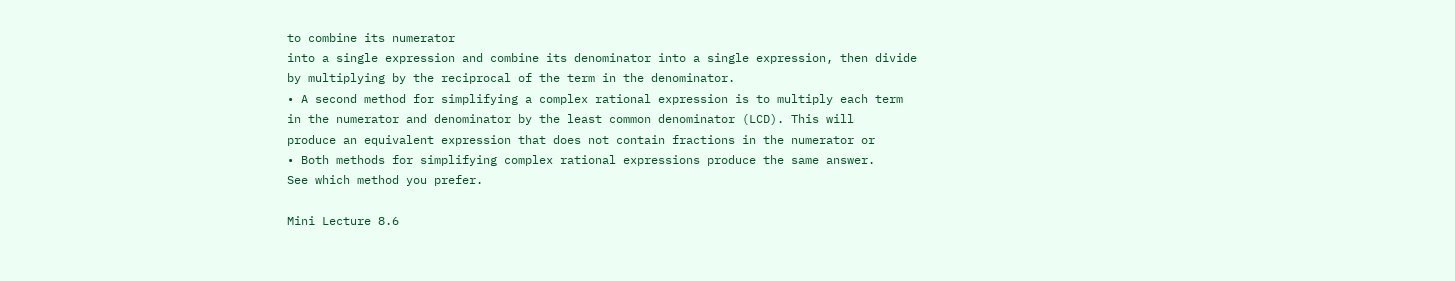to combine its numerator
into a single expression and combine its denominator into a single expression, then divide
by multiplying by the reciprocal of the term in the denominator.
• A second method for simplifying a complex rational expression is to multiply each term
in the numerator and denominator by the least common denominator (LCD). This will
produce an equivalent expression that does not contain fractions in the numerator or
• Both methods for simplifying complex rational expressions produce the same answer.
See which method you prefer.

Mini Lecture 8.6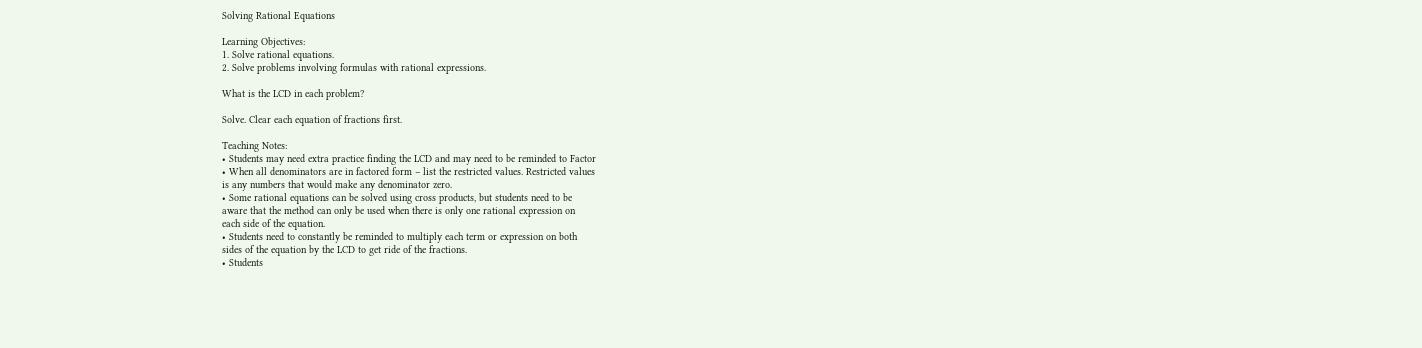Solving Rational Equations

Learning Objectives:
1. Solve rational equations.
2. Solve problems involving formulas with rational expressions.

What is the LCD in each problem?

Solve. Clear each equation of fractions first.

Teaching Notes:
• Students may need extra practice finding the LCD and may need to be reminded to Factor
• When all denominators are in factored form – list the restricted values. Restricted values
is any numbers that would make any denominator zero.
• Some rational equations can be solved using cross products, but students need to be
aware that the method can only be used when there is only one rational expression on
each side of the equation.
• Students need to constantly be reminded to multiply each term or expression on both
sides of the equation by the LCD to get ride of the fractions.
• Students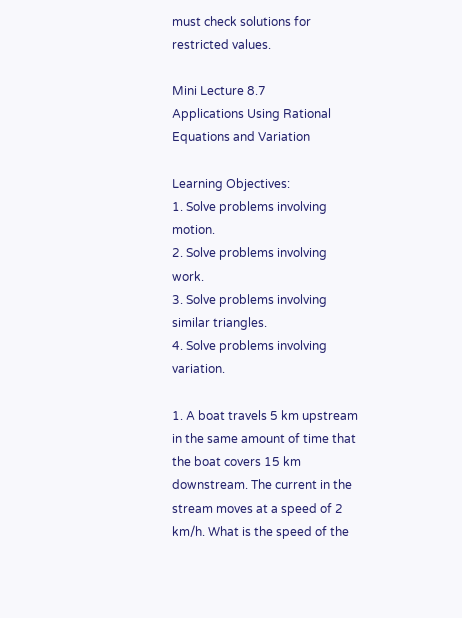must check solutions for restricted values.

Mini Lecture 8.7
Applications Using Rational Equations and Variation

Learning Objectives:
1. Solve problems involving motion.
2. Solve problems involving work.
3. Solve problems involving similar triangles.
4. Solve problems involving variation.

1. A boat travels 5 km upstream in the same amount of time that the boat covers 15 km
downstream. The current in the stream moves at a speed of 2 km/h. What is the speed of the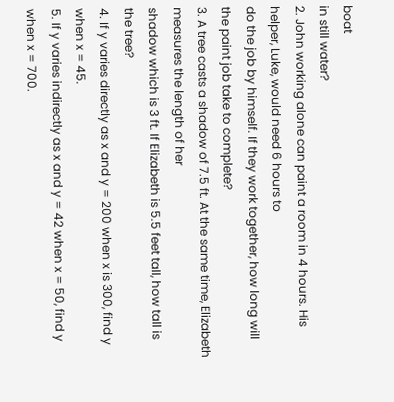boat
in still water?
2. John working alone can paint a room in 4 hours. His helper, Luke, would need 6 hours to
do the job by himself. If they work together, how long will the paint job take to complete?
3. A tree casts a shadow of 7.5 ft. At the same time, Elizabeth measures the length of her
shadow which is 3 ft. If Elizabeth is 5.5 feet tall, how tall is the tree?
4. If y varies directly as x and y = 200 when x is 300, find y when x = 45.
5. If y varies indirectly as x and y = 42 when x = 50, find y when x = 700.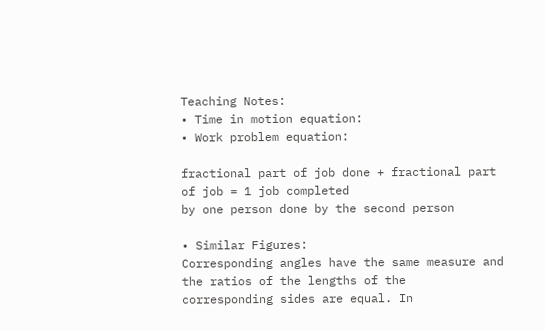Teaching Notes:
• Time in motion equation:
• Work problem equation:

fractional part of job done + fractional part of job = 1 job completed
by one person done by the second person

• Similar Figures:
Corresponding angles have the same measure and the ratios of the lengths of the
corresponding sides are equal. In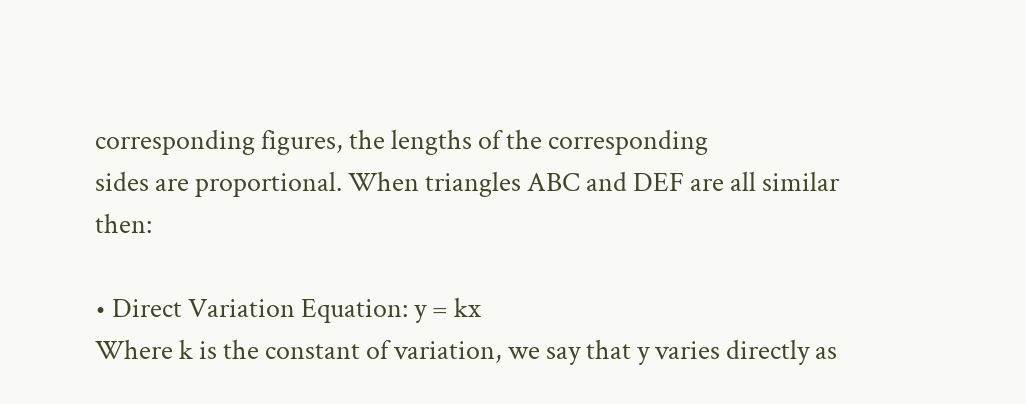corresponding figures, the lengths of the corresponding
sides are proportional. When triangles ABC and DEF are all similar then:

• Direct Variation Equation: y = kx
Where k is the constant of variation, we say that y varies directly as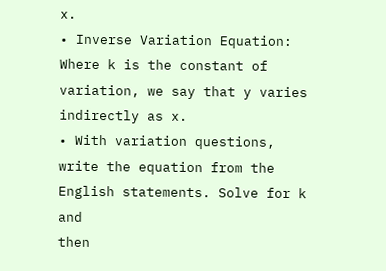x.
• Inverse Variation Equation:
Where k is the constant of variation, we say that y varies indirectly as x.
• With variation questions, write the equation from the English statements. Solve for k and
then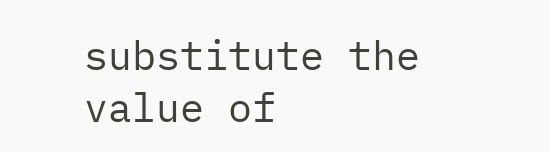substitute the value of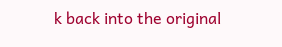k back into the original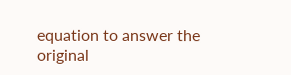equation to answer the original